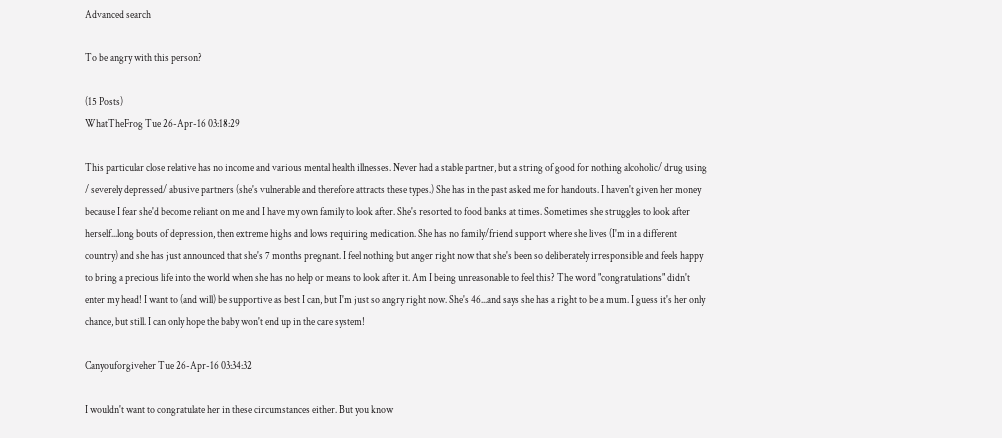Advanced search

To be angry with this person?

(15 Posts)
WhatTheFrog Tue 26-Apr-16 03:18:29

This particular close relative has no income and various mental health illnesses. Never had a stable partner, but a string of good for nothing alcoholic/ drug using / severely depressed/ abusive partners (she's vulnerable and therefore attracts these types.) She has in the past asked me for handouts. I haven't given her money because I fear she'd become reliant on me and I have my own family to look after. She's resorted to food banks at times. Sometimes she struggles to look after herself...long bouts of depression, then extreme highs and lows requiring medication. She has no family/friend support where she lives (I'm in a different country) and she has just announced that she's 7 months pregnant. I feel nothing but anger right now that she's been so deliberately irresponsible and feels happy to bring a precious life into the world when she has no help or means to look after it. Am I being unreasonable to feel this? The word "congratulations" didn't enter my head! I want to (and will) be supportive as best I can, but I'm just so angry right now. She's 46...and says she has a right to be a mum. I guess it's her only chance, but still. I can only hope the baby won't end up in the care system!

Canyouforgiveher Tue 26-Apr-16 03:34:32

I wouldn't want to congratulate her in these circumstances either. But you know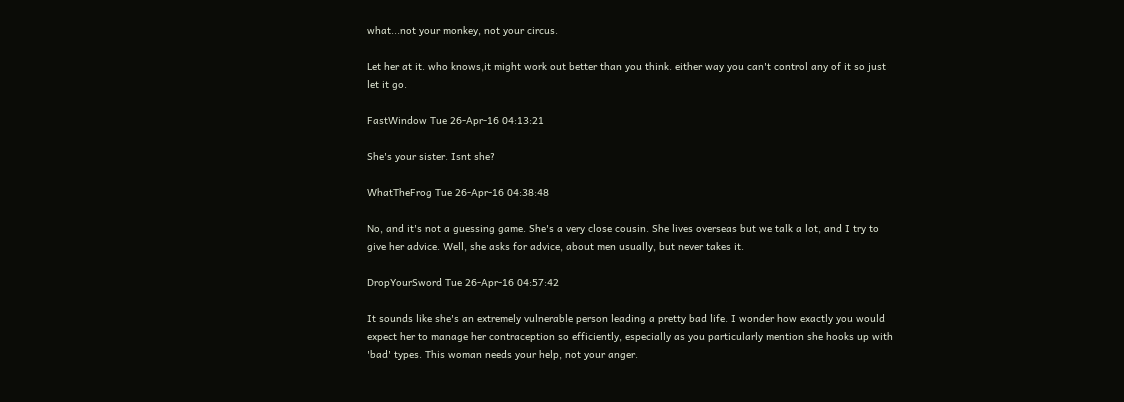what...not your monkey, not your circus.

Let her at it. who knows,it might work out better than you think. either way you can't control any of it so just let it go.

FastWindow Tue 26-Apr-16 04:13:21

She's your sister. Isnt she?

WhatTheFrog Tue 26-Apr-16 04:38:48

No, and it's not a guessing game. She's a very close cousin. She lives overseas but we talk a lot, and I try to give her advice. Well, she asks for advice, about men usually, but never takes it.

DropYourSword Tue 26-Apr-16 04:57:42

It sounds like she's an extremely vulnerable person leading a pretty bad life. I wonder how exactly you would expect her to manage her contraception so efficiently, especially as you particularly mention she hooks up with 'bad' types. This woman needs your help, not your anger.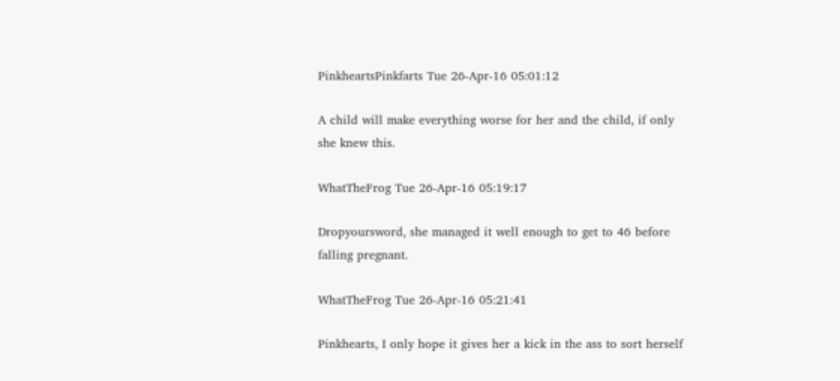PinkheartsPinkfarts Tue 26-Apr-16 05:01:12

A child will make everything worse for her and the child, if only she knew this.

WhatTheFrog Tue 26-Apr-16 05:19:17

Dropyoursword, she managed it well enough to get to 46 before falling pregnant.

WhatTheFrog Tue 26-Apr-16 05:21:41

Pinkhearts, I only hope it gives her a kick in the ass to sort herself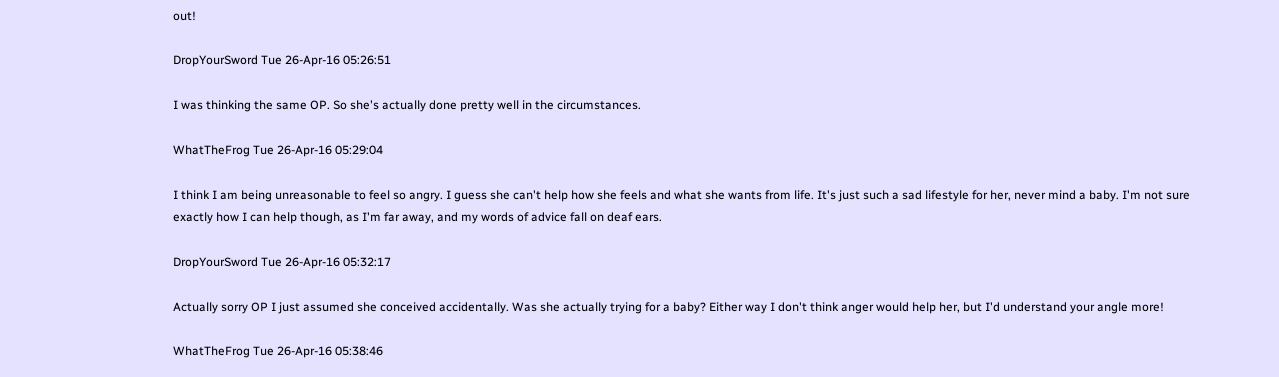out!

DropYourSword Tue 26-Apr-16 05:26:51

I was thinking the same OP. So she's actually done pretty well in the circumstances.

WhatTheFrog Tue 26-Apr-16 05:29:04

I think I am being unreasonable to feel so angry. I guess she can't help how she feels and what she wants from life. It's just such a sad lifestyle for her, never mind a baby. I'm not sure exactly how I can help though, as I'm far away, and my words of advice fall on deaf ears.

DropYourSword Tue 26-Apr-16 05:32:17

Actually sorry OP I just assumed she conceived accidentally. Was she actually trying for a baby? Either way I don't think anger would help her, but I'd understand your angle more!

WhatTheFrog Tue 26-Apr-16 05:38:46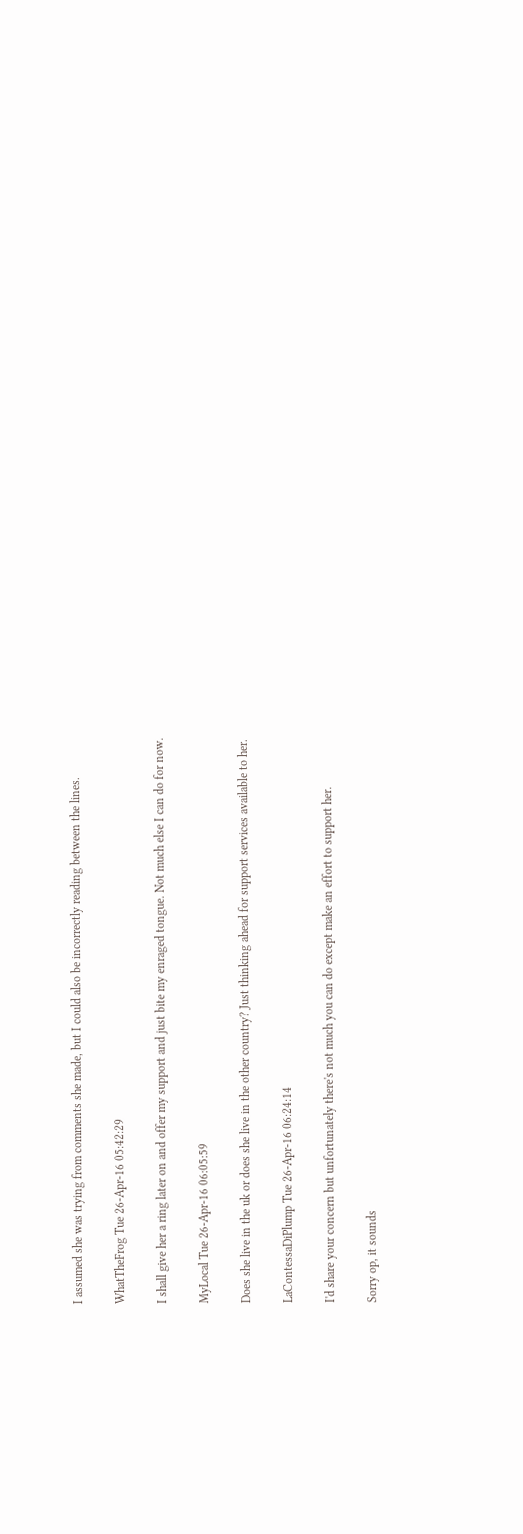I assumed she was trying from comments she made, but I could also be incorrectly reading between the lines.

WhatTheFrog Tue 26-Apr-16 05:42:29

I shall give her a ring later on and offer my support and just bite my enraged tongue. Not much else I can do for now.

MyLocal Tue 26-Apr-16 06:05:59

Does she live in the uk or does she live in the other country? Just thinking ahead for support services available to her.

LaContessaDiPlump Tue 26-Apr-16 06:24:14

I'd share your concern but unfortunately there's not much you can do except make an effort to support her.

Sorry op, it sounds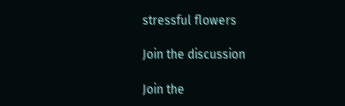stressful flowers

Join the discussion

Join the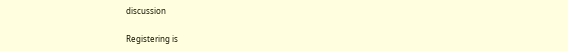discussion

Registering is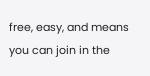free, easy, and means you can join in the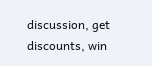discussion, get discounts, win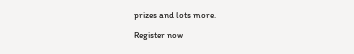prizes and lots more.

Register now